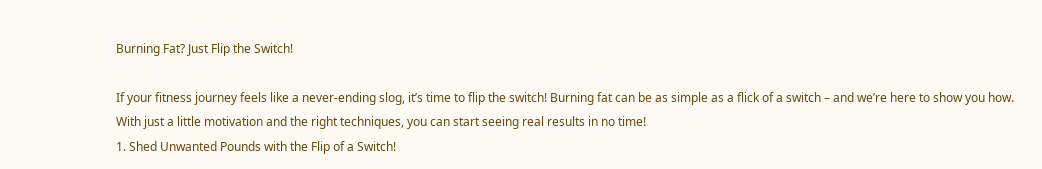Burning Fat? Just Flip the Switch!

If your fitness journey feels like a never-ending slog, it’s time to flip the switch! Burning fat can be as simple as a flick of a switch – and we’re here to show you how. With just a little motivation and the right techniques, you can start seeing real results in no time!
1. Shed Unwanted Pounds with the Flip of a Switch!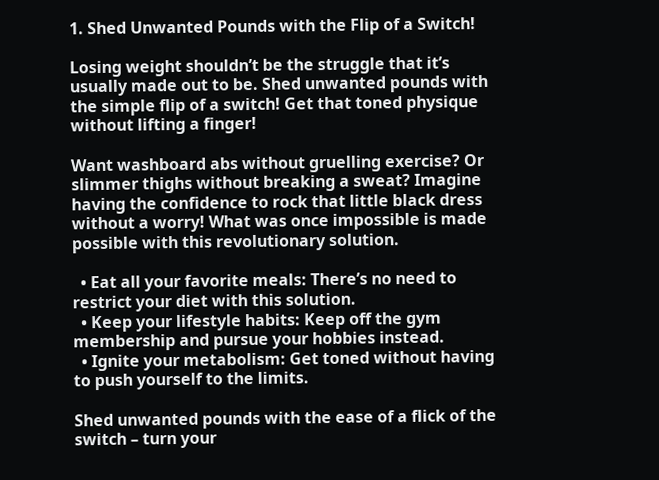1. Shed Unwanted Pounds with the Flip of a Switch!

Losing weight shouldn’t be the struggle that it’s usually made out to be. Shed unwanted pounds with the simple flip of a switch! Get that toned physique without lifting a finger!

Want washboard abs without gruelling exercise? Or slimmer thighs without breaking a sweat? Imagine having the confidence to rock that little black dress without a worry! What was once impossible is made possible with this revolutionary solution.

  • Eat all your favorite meals: There’s no need to restrict your diet with this solution.
  • Keep your lifestyle habits: Keep off the gym membership and pursue your hobbies instead.
  • Ignite your metabolism: Get toned without having to push yourself to the limits.

Shed unwanted pounds with the ease of a flick of the switch – turn your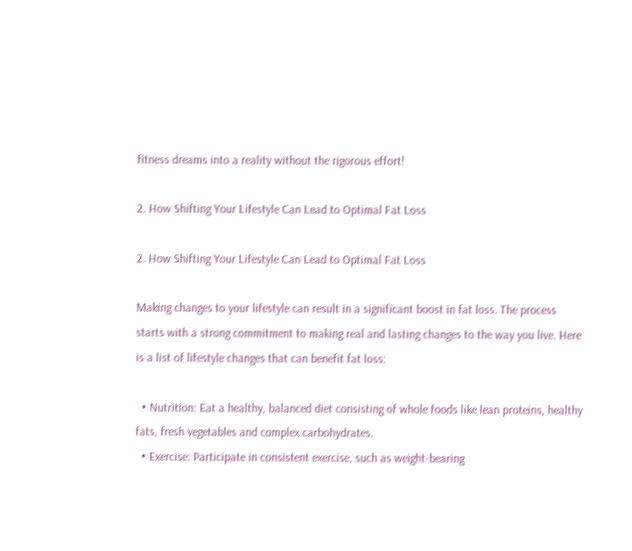fitness dreams into a reality without the rigorous effort!

2. How Shifting Your Lifestyle Can Lead to Optimal Fat Loss

2. How Shifting Your Lifestyle Can Lead to Optimal Fat Loss

Making changes to your lifestyle can result in a significant boost in fat loss. The process starts with a strong commitment to making real and lasting changes to the way you live. Here is a list of lifestyle changes that can benefit fat loss:

  • Nutrition: Eat a healthy, balanced diet consisting of whole foods like lean proteins, healthy fats, fresh vegetables and complex carbohydrates.
  • Exercise: Participate in consistent exercise, such as weight-bearing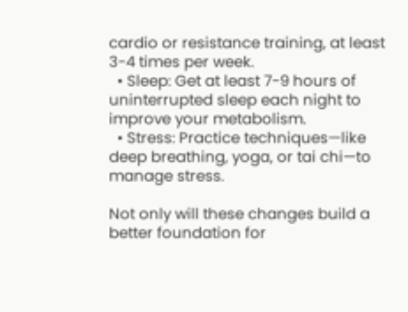cardio or resistance training, at least 3-4 times per week.
  • Sleep: Get at least 7-9 hours of uninterrupted sleep each night to improve your metabolism.
  • Stress: Practice techniques—like deep breathing, yoga, or tai chi—to manage stress.

Not only will these changes build a better foundation for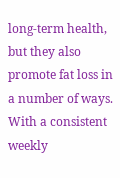long-term health, but they also promote fat loss in a number of ways. With a consistent weekly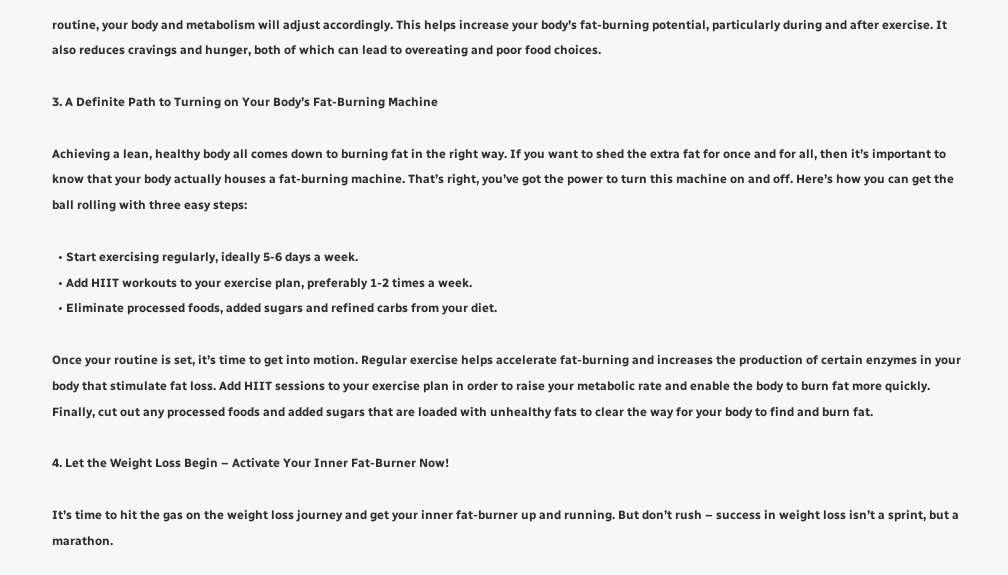routine, your body and metabolism will adjust accordingly. This helps increase your body’s fat-burning potential, particularly during and after exercise. It also reduces cravings and hunger, both of which can lead to overeating and poor food choices.

3. A Definite Path to Turning on Your Body’s Fat-Burning Machine

Achieving a lean, healthy body all comes down to burning fat in the right way. If you want to shed the extra fat for once and for all, then it’s important to know that your body actually houses a fat-burning machine. That’s right, you’ve got the power to turn this machine on and off. Here’s how you can get the ball rolling with three easy steps:

  • Start exercising regularly, ideally 5-6 days a week.
  • Add HIIT workouts to your exercise plan, preferably 1-2 times a week.
  • Eliminate processed foods, added sugars and refined carbs from your diet.

Once your routine is set, it’s time to get into motion. Regular exercise helps accelerate fat-burning and increases the production of certain enzymes in your body that stimulate fat loss. Add HIIT sessions to your exercise plan in order to raise your metabolic rate and enable the body to burn fat more quickly. Finally, cut out any processed foods and added sugars that are loaded with unhealthy fats to clear the way for your body to find and burn fat.

4. Let the Weight Loss Begin – Activate Your Inner Fat-Burner Now!

It’s time to hit the gas on the weight loss journey and get your inner fat-burner up and running. But don’t rush – success in weight loss isn’t a sprint, but a marathon.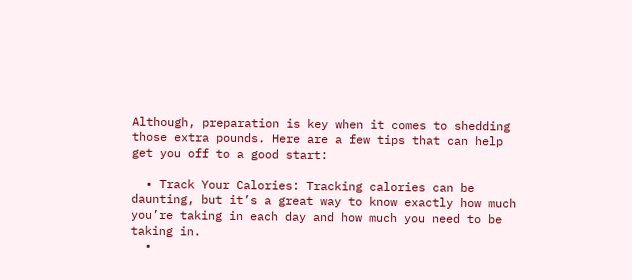Although, preparation is key when it comes to shedding those extra pounds. Here are a few tips that can help get you off to a good start:

  • Track Your Calories: Tracking calories can be daunting, but it’s a great way to know exactly how much you’re taking in each day and how much you need to be taking in.
  •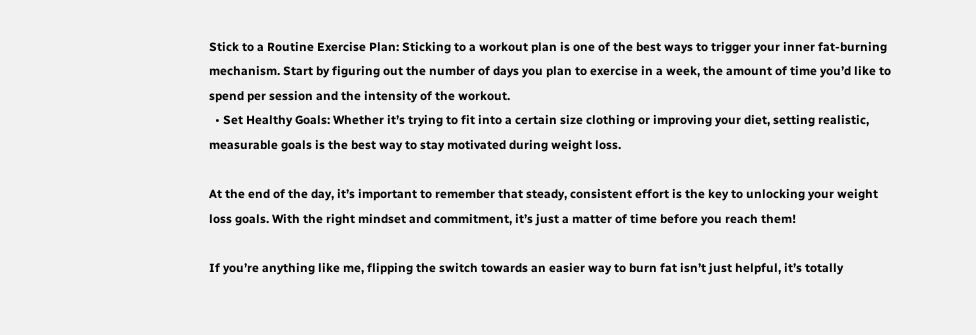Stick to a Routine Exercise Plan: Sticking to a workout plan is one of the best ways to trigger your inner fat-burning mechanism. Start by figuring out the number of days you plan to exercise in a week, the amount of time you’d like to spend per session and the intensity of the workout.
  • Set Healthy Goals: Whether it’s trying to fit into a certain size clothing or improving your diet, setting realistic, measurable goals is the best way to stay motivated during weight loss.

At the end of the day, it’s important to remember that steady, consistent effort is the key to unlocking your weight loss goals. With the right mindset and commitment, it’s just a matter of time before you reach them!

If you’re anything like me, flipping the switch towards an easier way to burn fat isn’t just helpful, it’s totally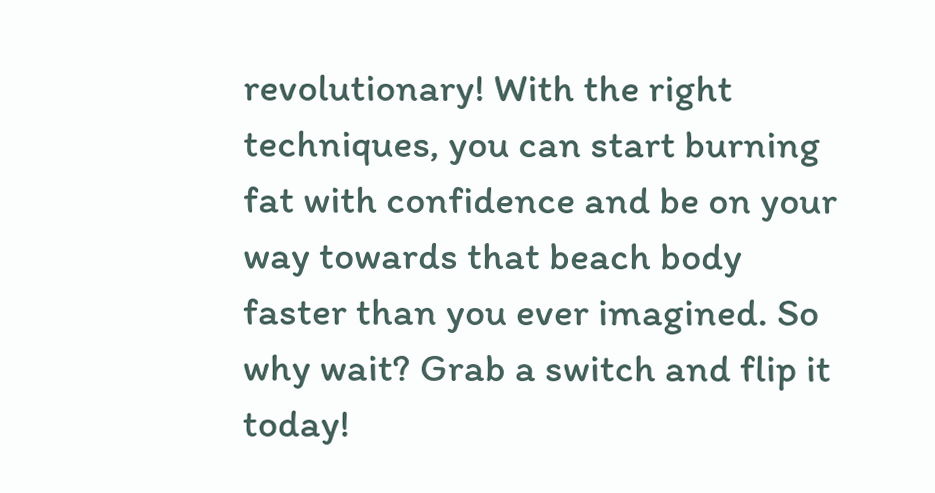revolutionary! With the right techniques, you can start burning fat with confidence and be on your way towards that beach body faster than you ever imagined. So why wait? Grab a switch and flip it today!